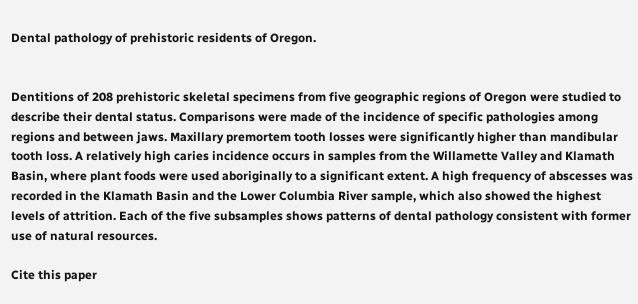Dental pathology of prehistoric residents of Oregon.


Dentitions of 208 prehistoric skeletal specimens from five geographic regions of Oregon were studied to describe their dental status. Comparisons were made of the incidence of specific pathologies among regions and between jaws. Maxillary premortem tooth losses were significantly higher than mandibular tooth loss. A relatively high caries incidence occurs in samples from the Willamette Valley and Klamath Basin, where plant foods were used aboriginally to a significant extent. A high frequency of abscesses was recorded in the Klamath Basin and the Lower Columbia River sample, which also showed the highest levels of attrition. Each of the five subsamples shows patterns of dental pathology consistent with former use of natural resources.

Cite this paper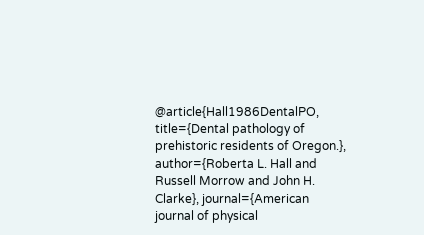@article{Hall1986DentalPO, title={Dental pathology of prehistoric residents of Oregon.}, author={Roberta L. Hall and Russell Morrow and John H. Clarke}, journal={American journal of physical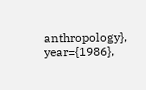anthropology}, year={1986},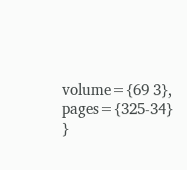volume={69 3}, pages={325-34} }